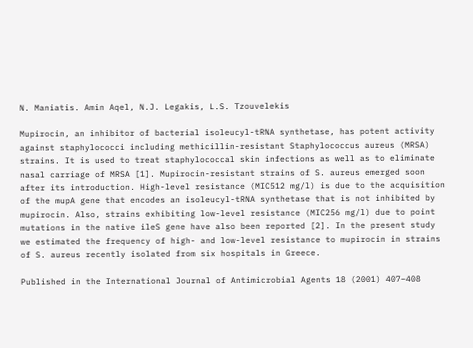N. Maniatis. Amin Aqel, N.J. Legakis, L.S. Tzouvelekis

Mupirocin, an inhibitor of bacterial isoleucyl-tRNA synthetase, has potent activity against staphylococci including methicillin-resistant Staphylococcus aureus (MRSA) strains. It is used to treat staphylococcal skin infections as well as to eliminate nasal carriage of MRSA [1]. Mupirocin-resistant strains of S. aureus emerged soon after its introduction. High-level resistance (MIC512 mg/l) is due to the acquisition of the mupA gene that encodes an isoleucyl-tRNA synthetase that is not inhibited by mupirocin. Also, strains exhibiting low-level resistance (MIC256 mg/l) due to point mutations in the native ileS gene have also been reported [2]. In the present study we estimated the frequency of high- and low-level resistance to mupirocin in strains of S. aureus recently isolated from six hospitals in Greece.

Published in the International Journal of Antimicrobial Agents 18 (2001) 407–408